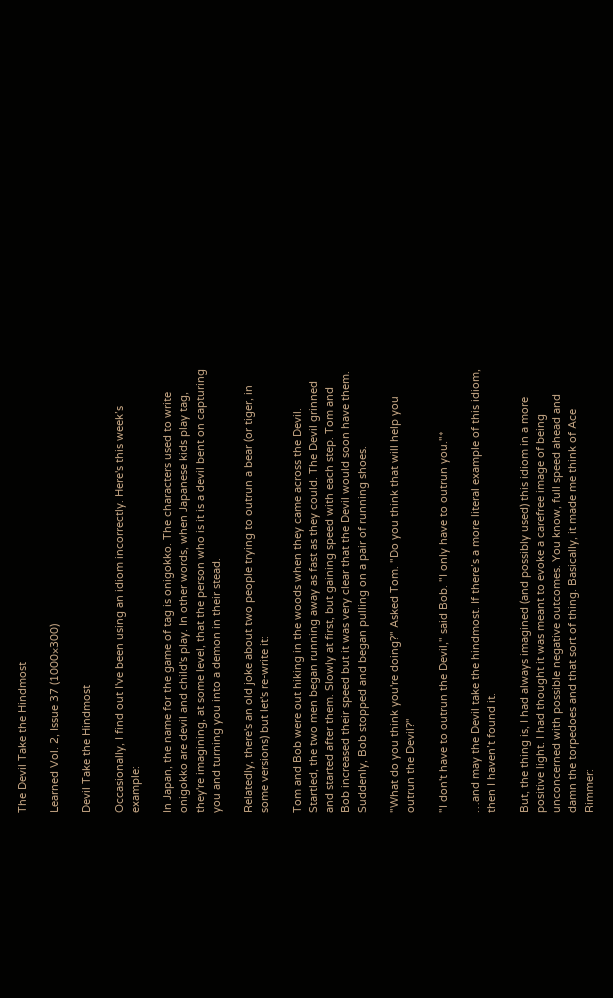The Devil Take the Hindmost

Learned Vol. 2, Issue 37 (1000×300)

Devil Take the Hindmost

Occasionally, I find out I've been using an idiom incorrectly. Here's this week’s example:

In Japan, the name for the game of tag is onigokko. The characters used to write onigokko are devil and child's play. In other words, when Japanese kids play tag, they're imagining, at some level, that the person who is it is a devil bent on capturing you and turning you into a demon in their stead.

Relatedly, there's an old joke about two people trying to outrun a bear (or tiger, in some versions) but let's re-write it:

Tom and Bob were out hiking in the woods when they came across the Devil. Startled, the two men began running away as fast as they could. The Devil grinned and started after them. Slowly at first, but gaining speed with each step. Tom and Bob increased their speed but it was very clear that the Devil would soon have them. Suddenly, Bob stopped and began pulling on a pair of running shoes.

"What do you think you're doing?" Asked Tom. "Do you think that will help you outrun the Devil?"

"I don't have to outrun the Devil," said Bob. "I only have to outrun you."*

…and may the Devil take the hindmost. If there’s a more literal example of this idiom, then I haven’t found it.

But, the thing is, I had always imagined (and possibly used) this idiom in a more positive light. I had thought it was meant to evoke a carefree image of being unconcerned with possible negative outcomes. You know, full speed ahead and damn the torpedoes and that sort of thing. Basically, it made me think of Ace Rimmer: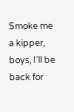Smoke me a kipper, boys, I'll be back for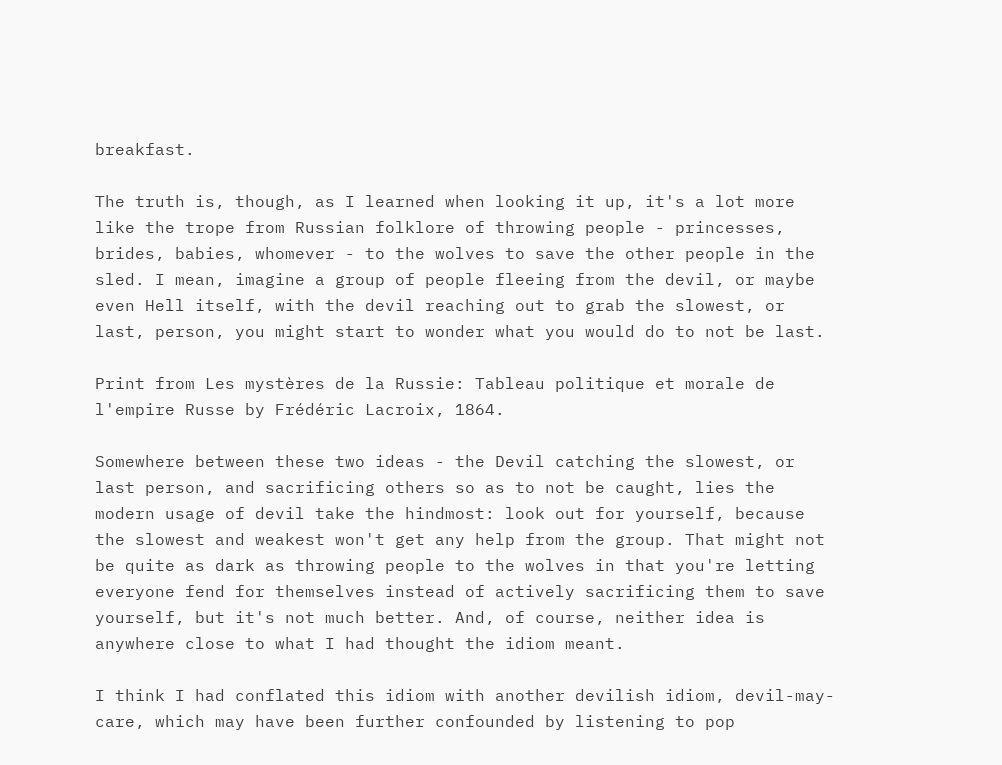breakfast.

The truth is, though, as I learned when looking it up, it's a lot more like the trope from Russian folklore of throwing people - princesses, brides, babies, whomever - to the wolves to save the other people in the sled. I mean, imagine a group of people fleeing from the devil, or maybe even Hell itself, with the devil reaching out to grab the slowest, or last, person, you might start to wonder what you would do to not be last.

Print from Les mystères de la Russie: Tableau politique et morale de l'empire Russe by Frédéric Lacroix, 1864.

Somewhere between these two ideas - the Devil catching the slowest, or last person, and sacrificing others so as to not be caught, lies the modern usage of devil take the hindmost: look out for yourself, because the slowest and weakest won't get any help from the group. That might not be quite as dark as throwing people to the wolves in that you're letting everyone fend for themselves instead of actively sacrificing them to save yourself, but it's not much better. And, of course, neither idea is anywhere close to what I had thought the idiom meant.

I think I had conflated this idiom with another devilish idiom, devil-may-care, which may have been further confounded by listening to pop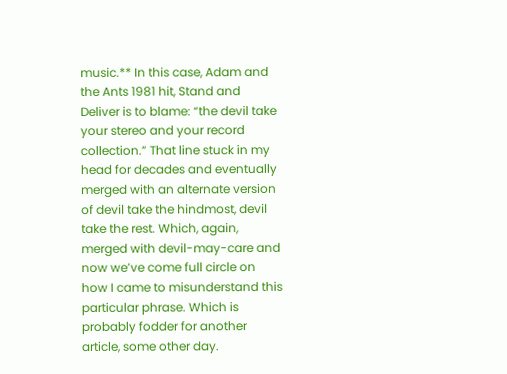music.** In this case, Adam and the Ants 1981 hit, Stand and Deliver is to blame: “the devil take your stereo and your record collection.” That line stuck in my head for decades and eventually merged with an alternate version of devil take the hindmost, devil take the rest. Which, again, merged with devil-may-care and now we’ve come full circle on how I came to misunderstand this particular phrase. Which is probably fodder for another article, some other day.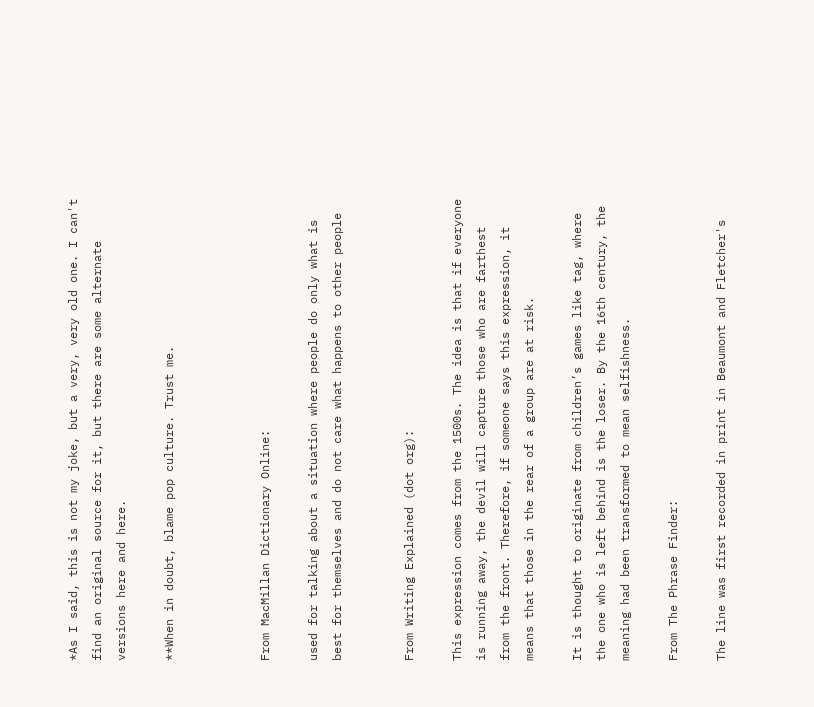*As I said, this is not my joke, but a very, very old one. I can't find an original source for it, but there are some alternate versions here and here.

**When in doubt, blame pop culture. Trust me.



From MacMillan Dictionary Online:

used for talking about a situation where people do only what is best for themselves and do not care what happens to other people


From Writing Explained (dot org):

This expression comes from the 1500s. The idea is that if everyone is running away, the devil will capture those who are farthest from the front. Therefore, if someone says this expression, it means that those in the rear of a group are at risk.

It is thought to originate from children’s games like tag, where the one who is left behind is the loser. By the 16th century, the meaning had been transformed to mean selfishness.

From The Phrase Finder:

The line was first recorded in print in Beaumont and Fletcher's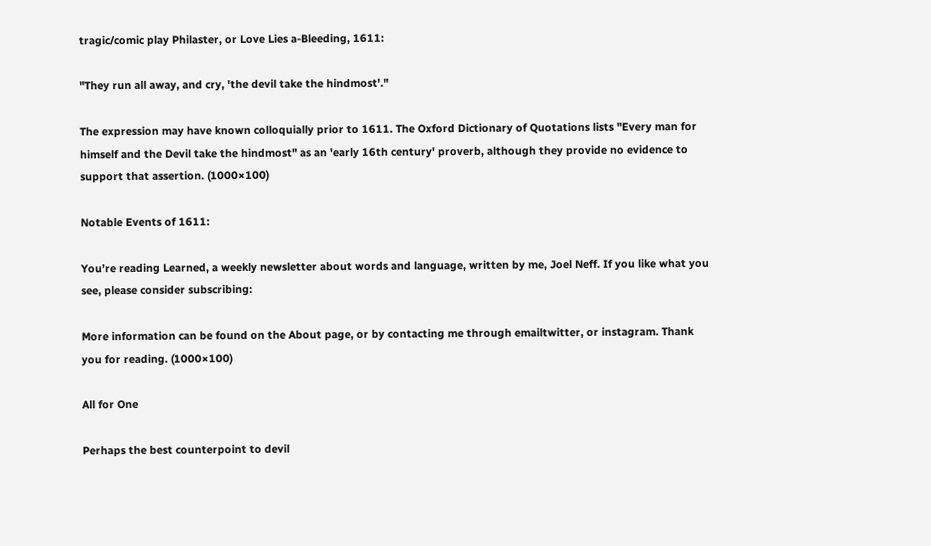tragic/comic play Philaster, or Love Lies a-Bleeding, 1611:

"They run all away, and cry, 'the devil take the hindmost'."

The expression may have known colloquially prior to 1611. The Oxford Dictionary of Quotations lists "Every man for himself and the Devil take the hindmost" as an 'early 16th century' proverb, although they provide no evidence to support that assertion. (1000×100)

Notable Events of 1611:

You’re reading Learned, a weekly newsletter about words and language, written by me, Joel Neff. If you like what you see, please consider subscribing:

More information can be found on the About page, or by contacting me through emailtwitter, or instagram. Thank you for reading. (1000×100)

All for One

Perhaps the best counterpoint to devil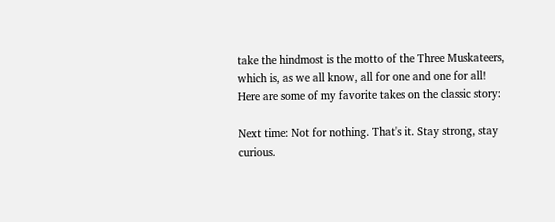take the hindmost is the motto of the Three Muskateers, which is, as we all know, all for one and one for all! Here are some of my favorite takes on the classic story:

Next time: Not for nothing. That's it. Stay strong, stay curious.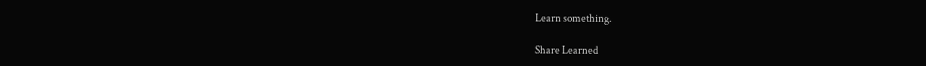Learn something.

Share Learned